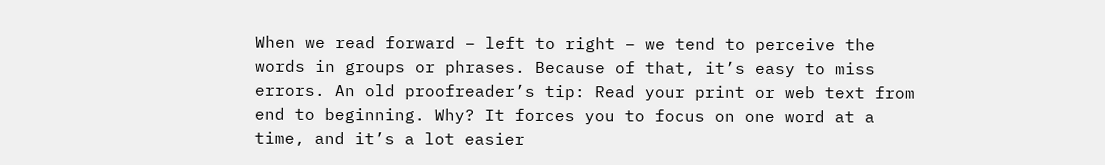When we read forward – left to right – we tend to perceive the words in groups or phrases. Because of that, it’s easy to miss errors. An old proofreader’s tip: Read your print or web text from end to beginning. Why? It forces you to focus on one word at a time, and it’s a lot easier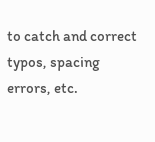to catch and correct typos, spacing errors, etc.